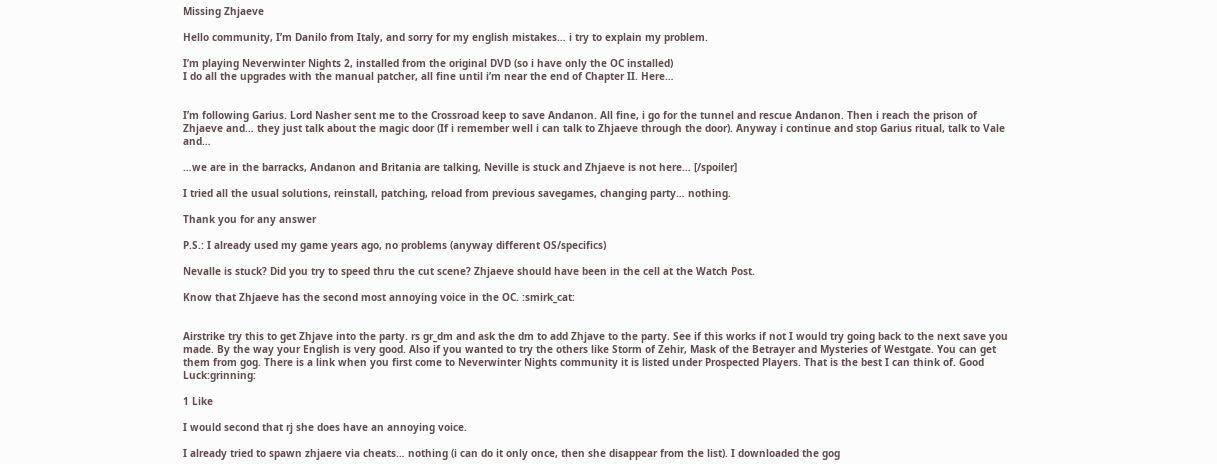Missing Zhjaeve

Hello community, I’m Danilo from Italy, and sorry for my english mistakes… i try to explain my problem.

I’m playing Neverwinter Nights 2, installed from the original DVD (so i have only the OC installed)
I do all the upgrades with the manual patcher, all fine until i’m near the end of Chapter II. Here…


I’m following Garius. Lord Nasher sent me to the Crossroad keep to save Andanon. All fine, i go for the tunnel and rescue Andanon. Then i reach the prison of Zhjaeve and… they just talk about the magic door (If i remember well i can talk to Zhjaeve through the door). Anyway i continue and stop Garius ritual, talk to Vale and…

…we are in the barracks, Andanon and Britania are talking, Neville is stuck and Zhjaeve is not here… [/spoiler]

I tried all the usual solutions, reinstall, patching, reload from previous savegames, changing party… nothing.

Thank you for any answer

P.S.: I already used my game years ago, no problems (anyway different OS/specifics)

Nevalle is stuck? Did you try to speed thru the cut scene? Zhjaeve should have been in the cell at the Watch Post.

Know that Zhjaeve has the second most annoying voice in the OC. :smirk_cat:


Airstrike try this to get Zhjave into the party. rs gr_dm and ask the dm to add Zhjave to the party. See if this works if not I would try going back to the next save you made. By the way your English is very good. Also if you wanted to try the others like Storm of Zehir, Mask of the Betrayer and Mysteries of Westgate. You can get them from gog. There is a link when you first come to Neverwinter Nights community it is listed under Prospected Players. That is the best I can think of. Good Luck:grinning:

1 Like

I would second that rj she does have an annoying voice.

I already tried to spawn zhjaere via cheats… nothing (i can do it only once, then she disappear from the list). I downloaded the gog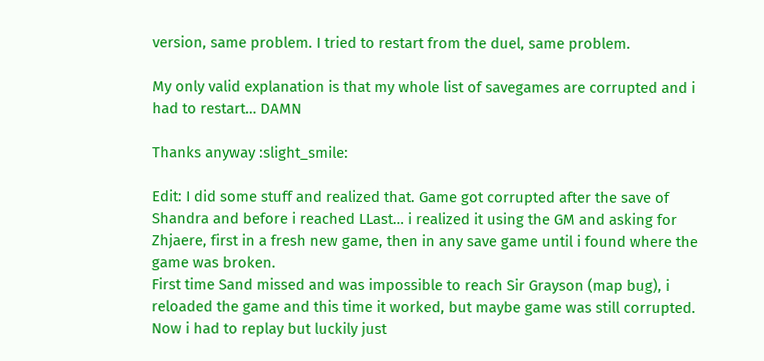version, same problem. I tried to restart from the duel, same problem.

My only valid explanation is that my whole list of savegames are corrupted and i had to restart… DAMN

Thanks anyway :slight_smile:

Edit: I did some stuff and realized that. Game got corrupted after the save of Shandra and before i reached LLast… i realized it using the GM and asking for Zhjaere, first in a fresh new game, then in any save game until i found where the game was broken.
First time Sand missed and was impossible to reach Sir Grayson (map bug), i reloaded the game and this time it worked, but maybe game was still corrupted. Now i had to replay but luckily just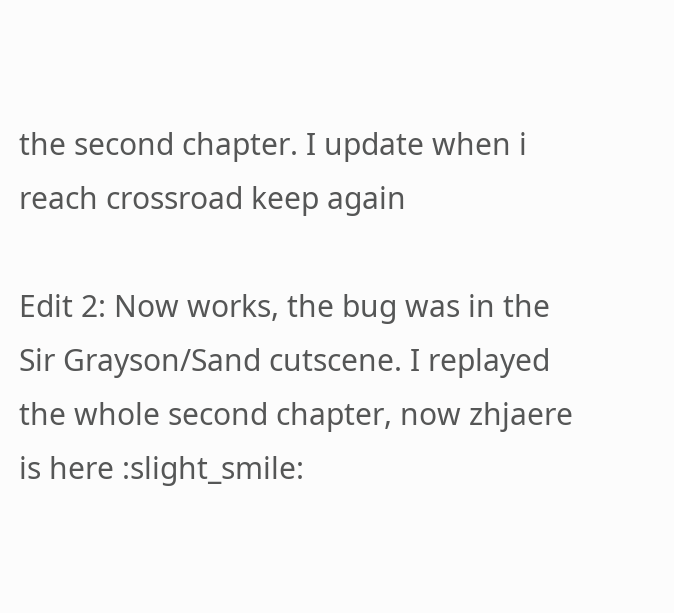the second chapter. I update when i reach crossroad keep again

Edit 2: Now works, the bug was in the Sir Grayson/Sand cutscene. I replayed the whole second chapter, now zhjaere is here :slight_smile: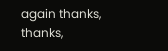again thanks, thanks,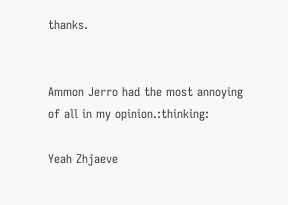thanks.


Ammon Jerro had the most annoying of all in my opinion.:thinking:

Yeah Zhjaeve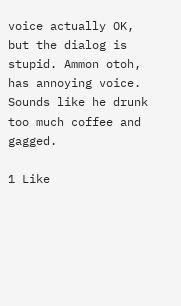voice actually OK, but the dialog is stupid. Ammon otoh, has annoying voice. Sounds like he drunk too much coffee and gagged.

1 Like